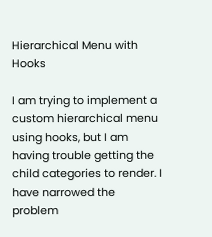Hierarchical Menu with Hooks

I am trying to implement a custom hierarchical menu using hooks, but I am having trouble getting the child categories to render. I have narrowed the problem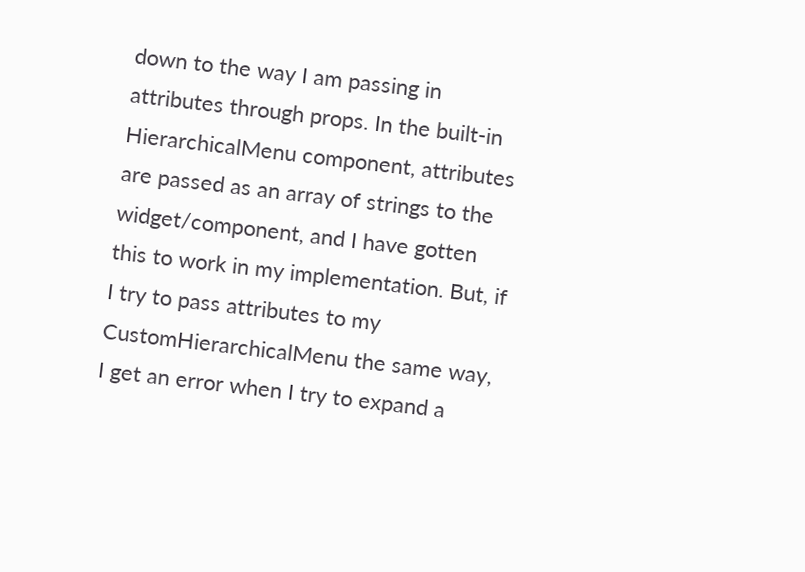down to the way I am passing in attributes through props. In the built-in HierarchicalMenu component, attributes are passed as an array of strings to the widget/component, and I have gotten this to work in my implementation. But, if I try to pass attributes to my CustomHierarchicalMenu the same way, I get an error when I try to expand a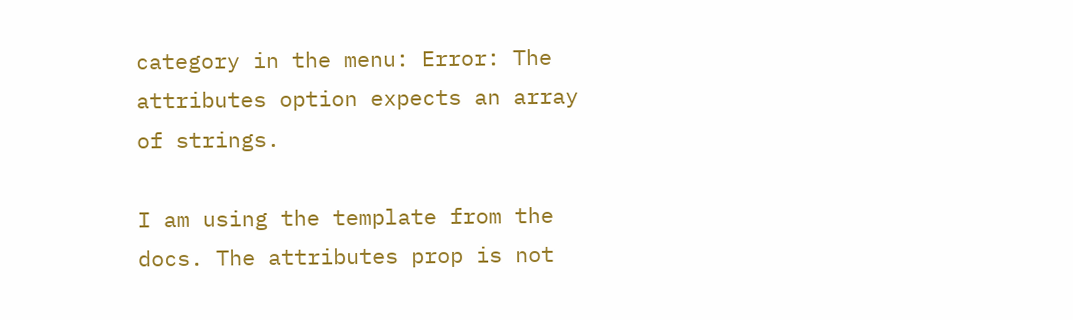category in the menu: Error: The attributes option expects an array of strings.

I am using the template from the docs. The attributes prop is not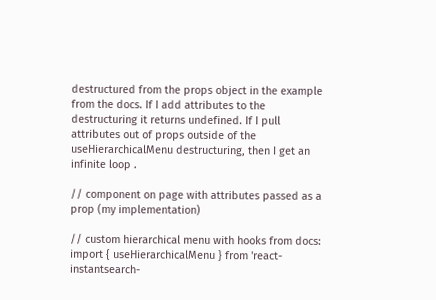destructured from the props object in the example from the docs. If I add attributes to the destructuring it returns undefined. If I pull attributes out of props outside of the useHierarchicalMenu destructuring, then I get an infinite loop .

// component on page with attributes passed as a prop (my implementation)

// custom hierarchical menu with hooks from docs:
import { useHierarchicalMenu } from 'react-instantsearch-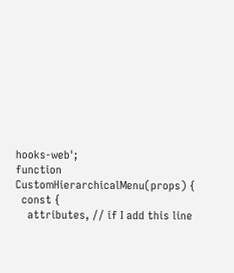hooks-web';
function CustomHierarchicalMenu(props) {
  const {
    attributes, // if I add this line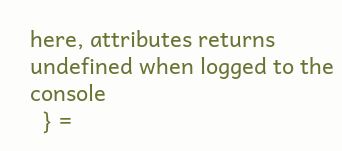here, attributes returns undefined when logged to the console
  } =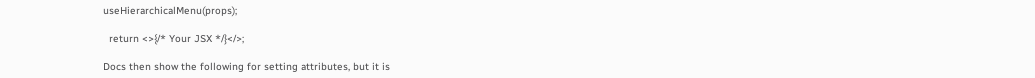useHierarchicalMenu(props);

  return <>{/* Your JSX */}</>;

Docs then show the following for setting attributes, but it is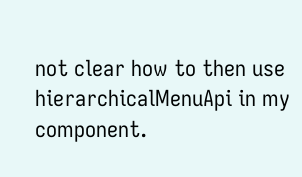not clear how to then use hierarchicalMenuApi in my component.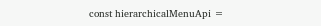const hierarchicalMenuApi =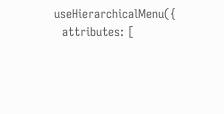useHierarchicalMenu({
  attributes: [